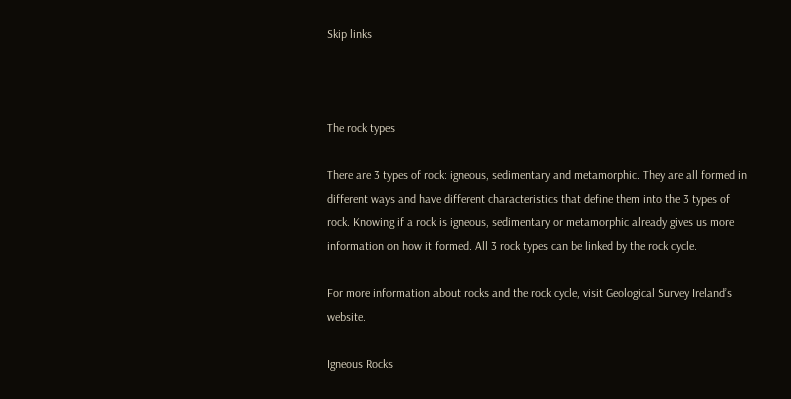Skip links



The rock types

There are 3 types of rock: igneous, sedimentary and metamorphic. They are all formed in different ways and have different characteristics that define them into the 3 types of rock. Knowing if a rock is igneous, sedimentary or metamorphic already gives us more information on how it formed. All 3 rock types can be linked by the rock cycle.

For more information about rocks and the rock cycle, visit Geological Survey Ireland’s website.

Igneous Rocks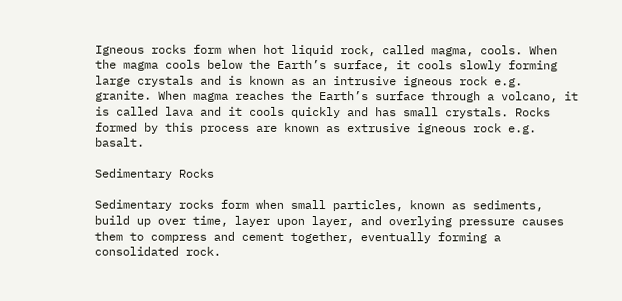Igneous rocks form when hot liquid rock, called magma, cools. When the magma cools below the Earth’s surface, it cools slowly forming large crystals and is known as an intrusive igneous rock e.g. granite. When magma reaches the Earth’s surface through a volcano, it is called lava and it cools quickly and has small crystals. Rocks formed by this process are known as extrusive igneous rock e.g. basalt.

Sedimentary Rocks

Sedimentary rocks form when small particles, known as sediments, build up over time, layer upon layer, and overlying pressure causes them to compress and cement together, eventually forming a consolidated rock.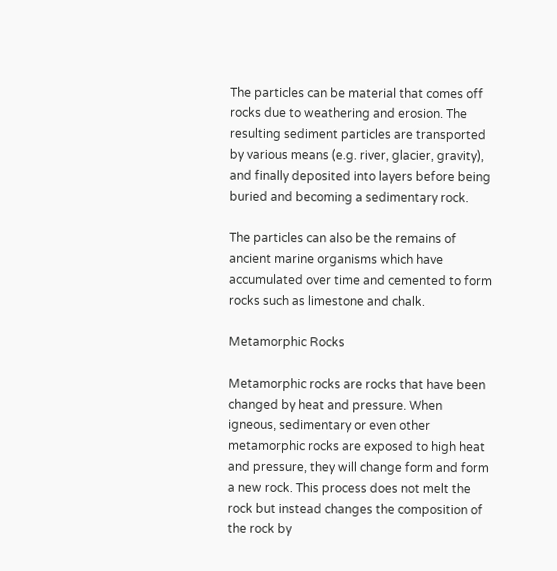The particles can be material that comes off rocks due to weathering and erosion. The resulting sediment particles are transported by various means (e.g. river, glacier, gravity), and finally deposited into layers before being buried and becoming a sedimentary rock.

The particles can also be the remains of ancient marine organisms which have accumulated over time and cemented to form rocks such as limestone and chalk.

Metamorphic Rocks

Metamorphic rocks are rocks that have been changed by heat and pressure. When igneous, sedimentary or even other metamorphic rocks are exposed to high heat and pressure, they will change form and form a new rock. This process does not melt the rock but instead changes the composition of the rock by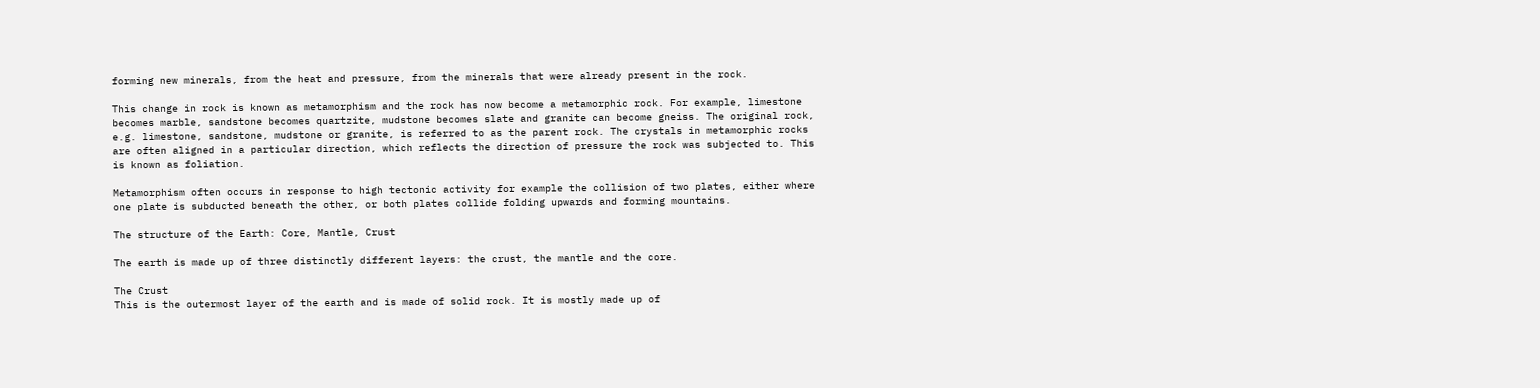forming new minerals, from the heat and pressure, from the minerals that were already present in the rock.

This change in rock is known as metamorphism and the rock has now become a metamorphic rock. For example, limestone becomes marble, sandstone becomes quartzite, mudstone becomes slate and granite can become gneiss. The original rock, e.g. limestone, sandstone, mudstone or granite, is referred to as the parent rock. The crystals in metamorphic rocks are often aligned in a particular direction, which reflects the direction of pressure the rock was subjected to. This is known as foliation.

Metamorphism often occurs in response to high tectonic activity for example the collision of two plates, either where one plate is subducted beneath the other, or both plates collide folding upwards and forming mountains.

The structure of the Earth: Core, Mantle, Crust

The earth is made up of three distinctly different layers: the crust, the mantle and the core.

The Crust
This is the outermost layer of the earth and is made of solid rock. It is mostly made up of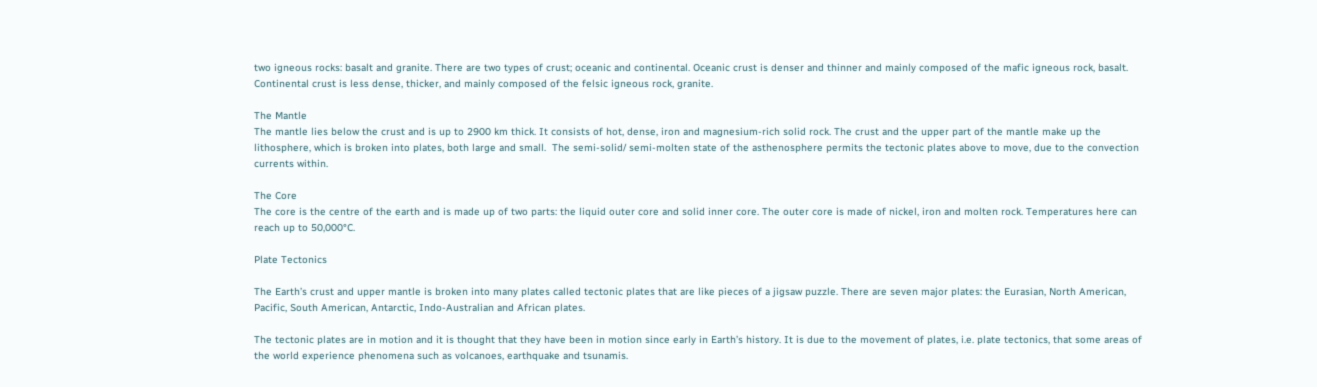two igneous rocks: basalt and granite. There are two types of crust; oceanic and continental. Oceanic crust is denser and thinner and mainly composed of the mafic igneous rock, basalt. Continental crust is less dense, thicker, and mainly composed of the felsic igneous rock, granite.

The Mantle
The mantle lies below the crust and is up to 2900 km thick. It consists of hot, dense, iron and magnesium-rich solid rock. The crust and the upper part of the mantle make up the lithosphere, which is broken into plates, both large and small.  The semi-solid/ semi-molten state of the asthenosphere permits the tectonic plates above to move, due to the convection currents within.

The Core
The core is the centre of the earth and is made up of two parts: the liquid outer core and solid inner core. The outer core is made of nickel, iron and molten rock. Temperatures here can reach up to 50,000°C.

Plate Tectonics

The Earth’s crust and upper mantle is broken into many plates called tectonic plates that are like pieces of a jigsaw puzzle. There are seven major plates: the Eurasian, North American, Pacific, South American, Antarctic, Indo-Australian and African plates.

The tectonic plates are in motion and it is thought that they have been in motion since early in Earth’s history. It is due to the movement of plates, i.e. plate tectonics, that some areas of the world experience phenomena such as volcanoes, earthquake and tsunamis.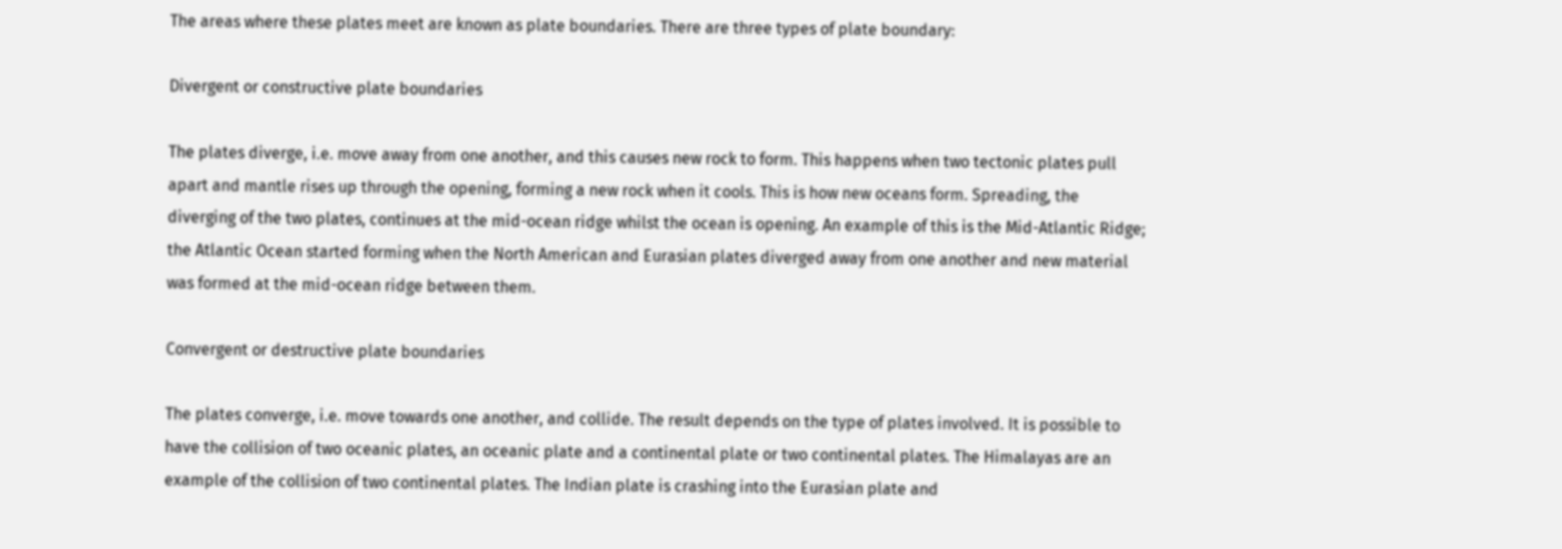The areas where these plates meet are known as plate boundaries. There are three types of plate boundary:

Divergent or constructive plate boundaries

The plates diverge, i.e. move away from one another, and this causes new rock to form. This happens when two tectonic plates pull apart and mantle rises up through the opening, forming a new rock when it cools. This is how new oceans form. Spreading, the diverging of the two plates, continues at the mid-ocean ridge whilst the ocean is opening. An example of this is the Mid-Atlantic Ridge; the Atlantic Ocean started forming when the North American and Eurasian plates diverged away from one another and new material was formed at the mid-ocean ridge between them.

Convergent or destructive plate boundaries

The plates converge, i.e. move towards one another, and collide. The result depends on the type of plates involved. It is possible to have the collision of two oceanic plates, an oceanic plate and a continental plate or two continental plates. The Himalayas are an example of the collision of two continental plates. The Indian plate is crashing into the Eurasian plate and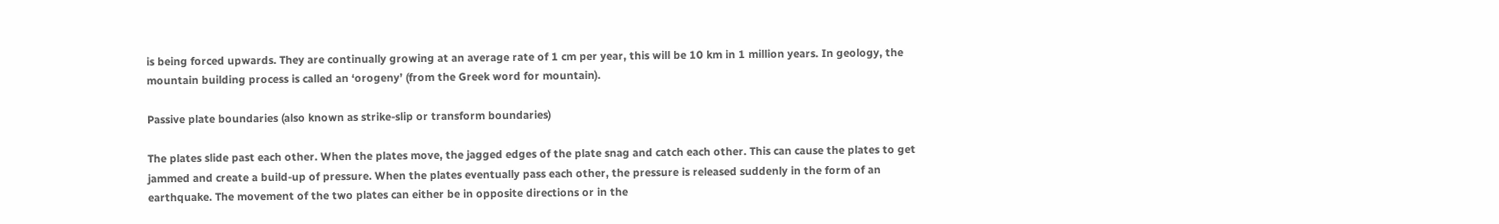is being forced upwards. They are continually growing at an average rate of 1 cm per year, this will be 10 km in 1 million years. In geology, the mountain building process is called an ‘orogeny’ (from the Greek word for mountain).

Passive plate boundaries (also known as strike-slip or transform boundaries)

The plates slide past each other. When the plates move, the jagged edges of the plate snag and catch each other. This can cause the plates to get jammed and create a build-up of pressure. When the plates eventually pass each other, the pressure is released suddenly in the form of an earthquake. The movement of the two plates can either be in opposite directions or in the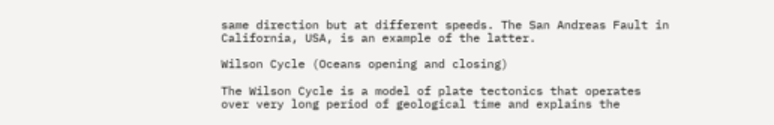same direction but at different speeds. The San Andreas Fault in California, USA, is an example of the latter.

Wilson Cycle (Oceans opening and closing)

The Wilson Cycle is a model of plate tectonics that operates over very long period of geological time and explains the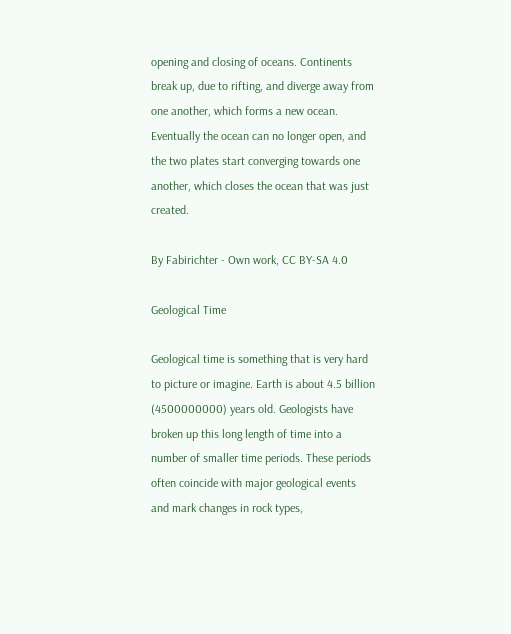opening and closing of oceans. Continents break up, due to rifting, and diverge away from one another, which forms a new ocean. Eventually the ocean can no longer open, and the two plates start converging towards one another, which closes the ocean that was just created.

By Fabirichter - Own work, CC BY-SA 4.0

Geological Time

Geological time is something that is very hard to picture or imagine. Earth is about 4.5 billion (4500000000) years old. Geologists have broken up this long length of time into a number of smaller time periods. These periods often coincide with major geological events and mark changes in rock types,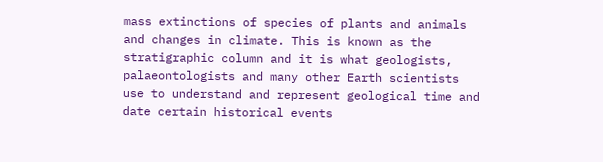mass extinctions of species of plants and animals and changes in climate. This is known as the stratigraphic column and it is what geologists, palaeontologists and many other Earth scientists use to understand and represent geological time and date certain historical events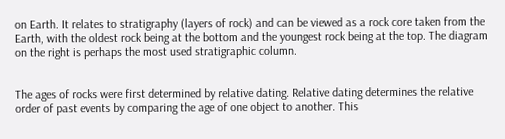on Earth. It relates to stratigraphy (layers of rock) and can be viewed as a rock core taken from the Earth, with the oldest rock being at the bottom and the youngest rock being at the top. The diagram on the right is perhaps the most used stratigraphic column.


The ages of rocks were first determined by relative dating. Relative dating determines the relative order of past events by comparing the age of one object to another. This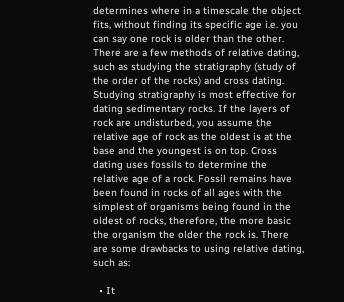determines where in a timescale the object fits, without finding its specific age i.e. you can say one rock is older than the other. There are a few methods of relative dating, such as studying the stratigraphy (study of the order of the rocks) and cross dating. Studying stratigraphy is most effective for dating sedimentary rocks. If the layers of rock are undisturbed, you assume the relative age of rock as the oldest is at the base and the youngest is on top. Cross dating uses fossils to determine the relative age of a rock. Fossil remains have been found in rocks of all ages with the simplest of organisms being found in the oldest of rocks, therefore, the more basic the organism the older the rock is. There are some drawbacks to using relative dating, such as:

  • It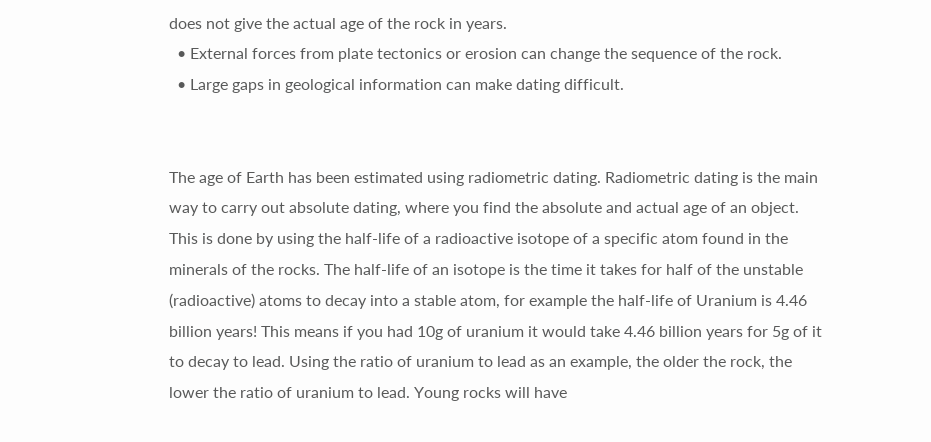does not give the actual age of the rock in years.
  • External forces from plate tectonics or erosion can change the sequence of the rock.
  • Large gaps in geological information can make dating difficult.


The age of Earth has been estimated using radiometric dating. Radiometric dating is the main way to carry out absolute dating, where you find the absolute and actual age of an object. This is done by using the half-life of a radioactive isotope of a specific atom found in the minerals of the rocks. The half-life of an isotope is the time it takes for half of the unstable (radioactive) atoms to decay into a stable atom, for example the half-life of Uranium is 4.46 billion years! This means if you had 10g of uranium it would take 4.46 billion years for 5g of it to decay to lead. Using the ratio of uranium to lead as an example, the older the rock, the lower the ratio of uranium to lead. Young rocks will have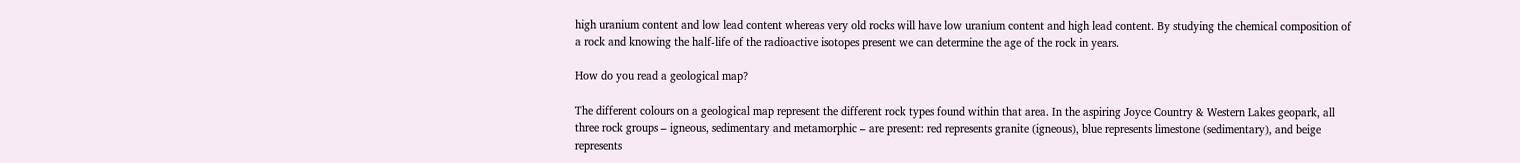high uranium content and low lead content whereas very old rocks will have low uranium content and high lead content. By studying the chemical composition of a rock and knowing the half-life of the radioactive isotopes present we can determine the age of the rock in years.

How do you read a geological map?

The different colours on a geological map represent the different rock types found within that area. In the aspiring Joyce Country & Western Lakes geopark, all three rock groups – igneous, sedimentary and metamorphic – are present: red represents granite (igneous), blue represents limestone (sedimentary), and beige represents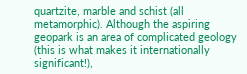quartzite, marble and schist (all metamorphic). Although the aspiring geopark is an area of complicated geology (this is what makes it internationally significant!),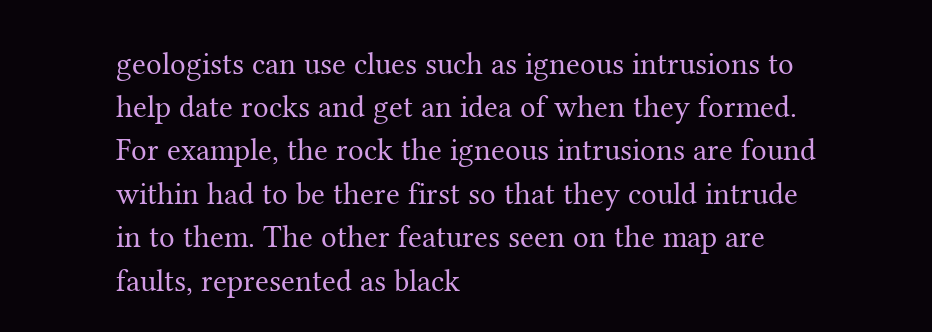geologists can use clues such as igneous intrusions to help date rocks and get an idea of when they formed. For example, the rock the igneous intrusions are found within had to be there first so that they could intrude in to them. The other features seen on the map are faults, represented as black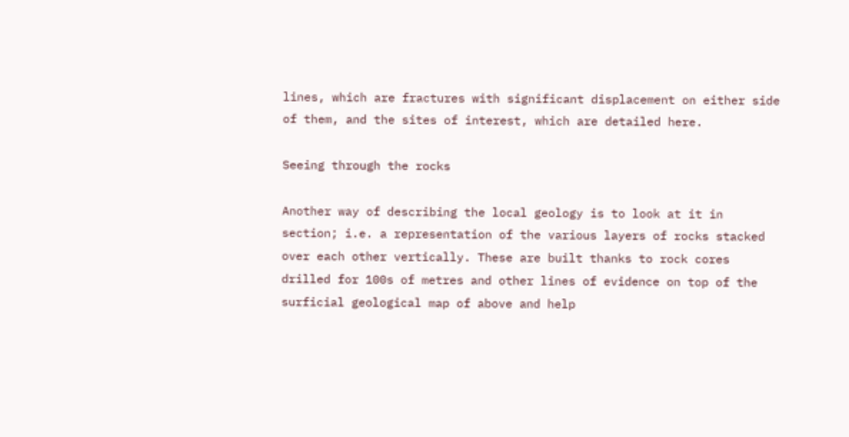lines, which are fractures with significant displacement on either side of them, and the sites of interest, which are detailed here.

Seeing through the rocks

Another way of describing the local geology is to look at it in section; i.e. a representation of the various layers of rocks stacked over each other vertically. These are built thanks to rock cores drilled for 100s of metres and other lines of evidence on top of the surficial geological map of above and help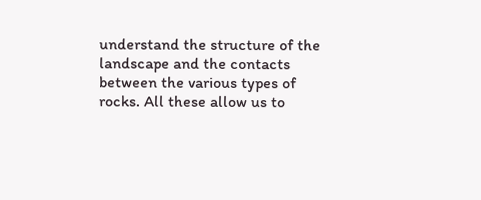understand the structure of the landscape and the contacts between the various types of rocks. All these allow us to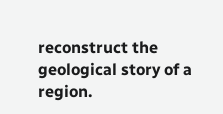reconstruct the geological story of a region.